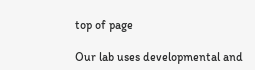top of page

Our lab uses developmental and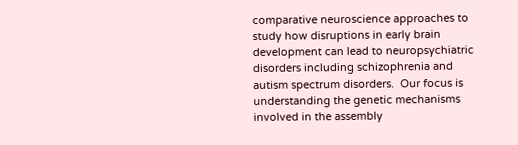comparative neuroscience approaches to study how disruptions in early brain development can lead to neuropsychiatric disorders including schizophrenia and autism spectrum disorders.  Our focus is understanding the genetic mechanisms involved in the assembly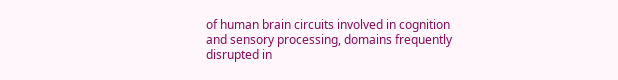of human brain circuits involved in cognition and sensory processing, domains frequently disrupted in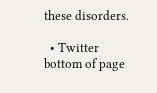these disorders.

  • Twitter
bottom of page